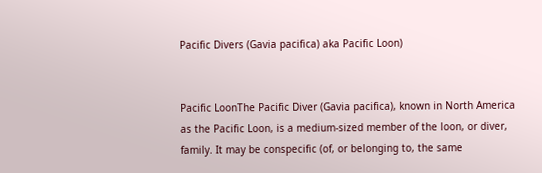Pacific Divers (Gavia pacifica) aka Pacific Loon)


Pacific LoonThe Pacific Diver (Gavia pacifica), known in North America as the Pacific Loon, is a medium-sized member of the loon, or diver, family. It may be conspecific (of, or belonging to, the same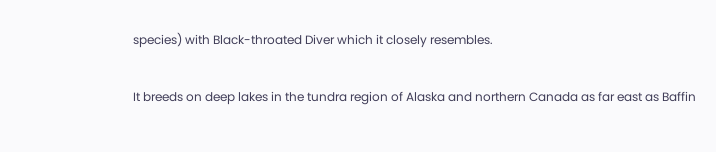species) with Black-throated Diver which it closely resembles.

It breeds on deep lakes in the tundra region of Alaska and northern Canada as far east as Baffin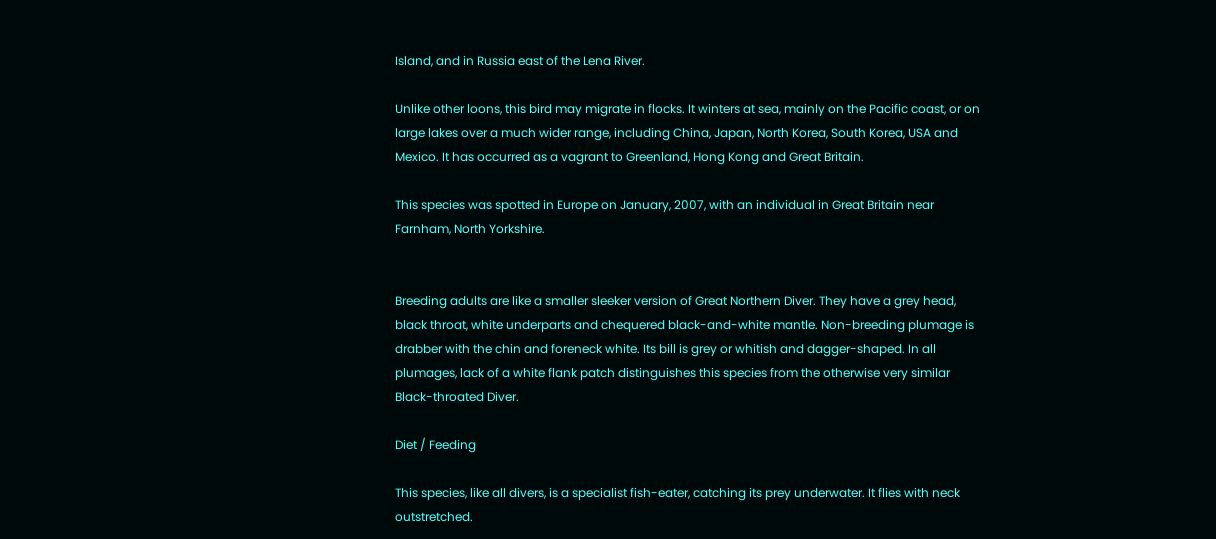Island, and in Russia east of the Lena River.

Unlike other loons, this bird may migrate in flocks. It winters at sea, mainly on the Pacific coast, or on large lakes over a much wider range, including China, Japan, North Korea, South Korea, USA and Mexico. It has occurred as a vagrant to Greenland, Hong Kong and Great Britain.

This species was spotted in Europe on January, 2007, with an individual in Great Britain near Farnham, North Yorkshire.


Breeding adults are like a smaller sleeker version of Great Northern Diver. They have a grey head, black throat, white underparts and chequered black-and-white mantle. Non-breeding plumage is drabber with the chin and foreneck white. Its bill is grey or whitish and dagger-shaped. In all plumages, lack of a white flank patch distinguishes this species from the otherwise very similar Black-throated Diver.

Diet / Feeding

This species, like all divers, is a specialist fish-eater, catching its prey underwater. It flies with neck outstretched.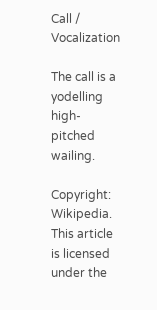Call / Vocalization

The call is a yodelling high-pitched wailing.

Copyright: Wikipedia. This article is licensed under the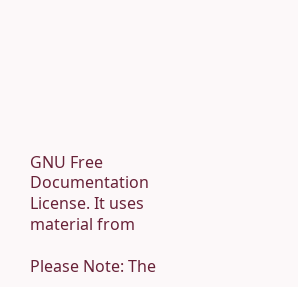GNU Free Documentation License. It uses material from

Please Note: The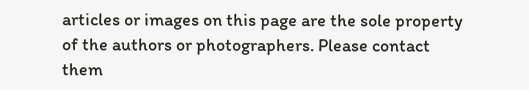articles or images on this page are the sole property of the authors or photographers. Please contact them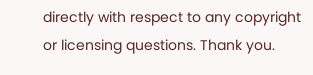directly with respect to any copyright or licensing questions. Thank you.